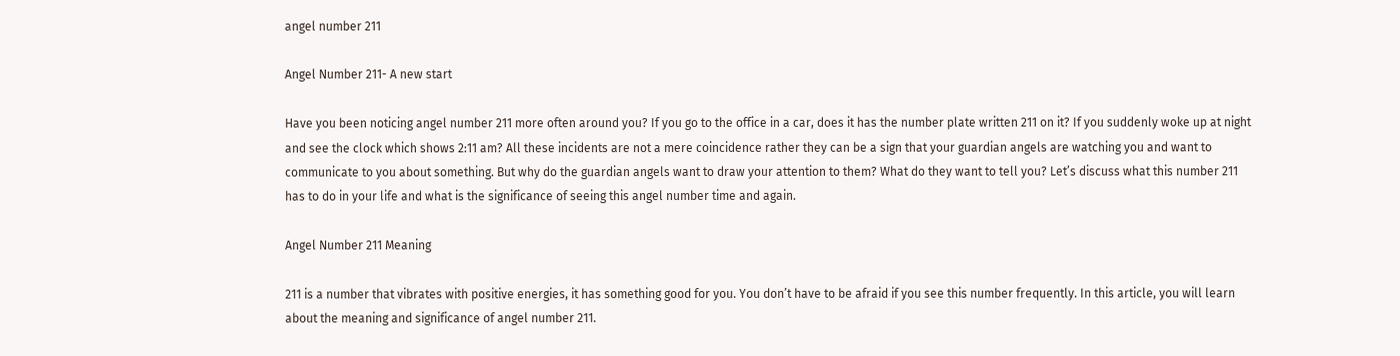angel number 211

Angel Number 211- A new start

Have you been noticing angel number 211 more often around you? If you go to the office in a car, does it has the number plate written 211 on it? If you suddenly woke up at night and see the clock which shows 2:11 am? All these incidents are not a mere coincidence rather they can be a sign that your guardian angels are watching you and want to communicate to you about something. But why do the guardian angels want to draw your attention to them? What do they want to tell you? Let’s discuss what this number 211 has to do in your life and what is the significance of seeing this angel number time and again.

Angel Number 211 Meaning

211 is a number that vibrates with positive energies, it has something good for you. You don’t have to be afraid if you see this number frequently. In this article, you will learn about the meaning and significance of angel number 211.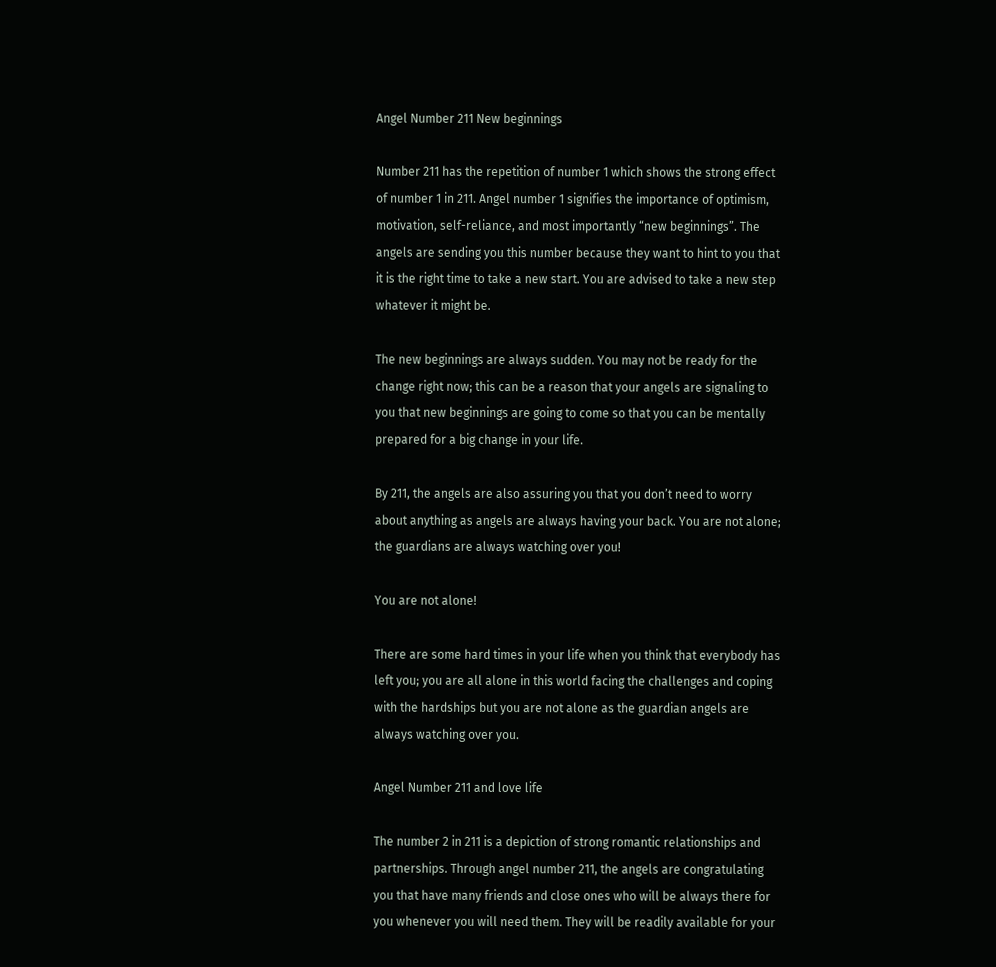Angel Number 211 New beginnings

Number 211 has the repetition of number 1 which shows the strong effect of number 1 in 211. Angel number 1 signifies the importance of optimism, motivation, self-reliance, and most importantly “new beginnings”. The angels are sending you this number because they want to hint to you that it is the right time to take a new start. You are advised to take a new step whatever it might be.

The new beginnings are always sudden. You may not be ready for the change right now; this can be a reason that your angels are signaling to you that new beginnings are going to come so that you can be mentally prepared for a big change in your life.

By 211, the angels are also assuring you that you don’t need to worry about anything as angels are always having your back. You are not alone; the guardians are always watching over you!

You are not alone!

There are some hard times in your life when you think that everybody has left you; you are all alone in this world facing the challenges and coping with the hardships but you are not alone as the guardian angels are always watching over you.

Angel Number 211 and love life

The number 2 in 211 is a depiction of strong romantic relationships and partnerships. Through angel number 211, the angels are congratulating you that have many friends and close ones who will be always there for you whenever you will need them. They will be readily available for your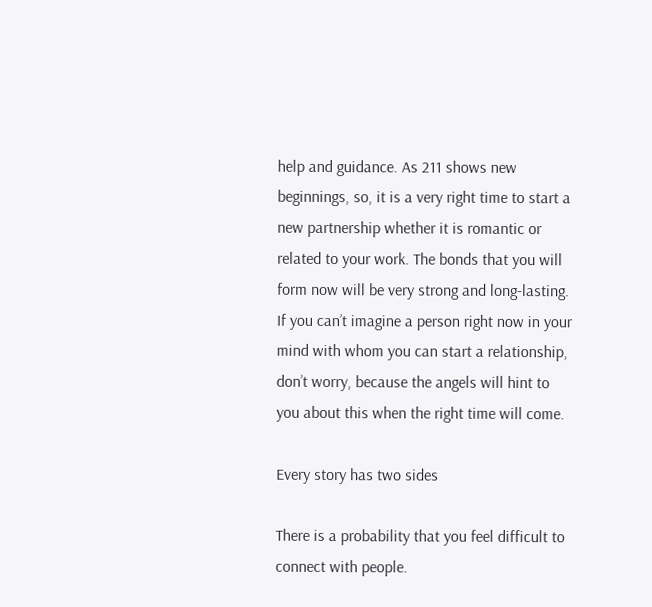help and guidance. As 211 shows new beginnings, so, it is a very right time to start a new partnership whether it is romantic or related to your work. The bonds that you will form now will be very strong and long-lasting. If you can’t imagine a person right now in your mind with whom you can start a relationship, don’t worry, because the angels will hint to you about this when the right time will come.

Every story has two sides

There is a probability that you feel difficult to connect with people.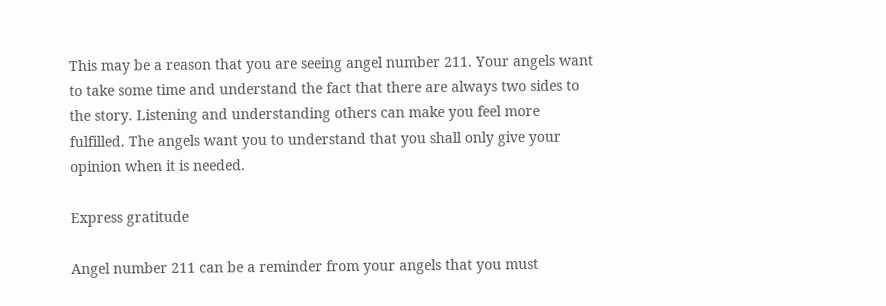This may be a reason that you are seeing angel number 211. Your angels want to take some time and understand the fact that there are always two sides to the story. Listening and understanding others can make you feel more fulfilled. The angels want you to understand that you shall only give your opinion when it is needed.

Express gratitude

Angel number 211 can be a reminder from your angels that you must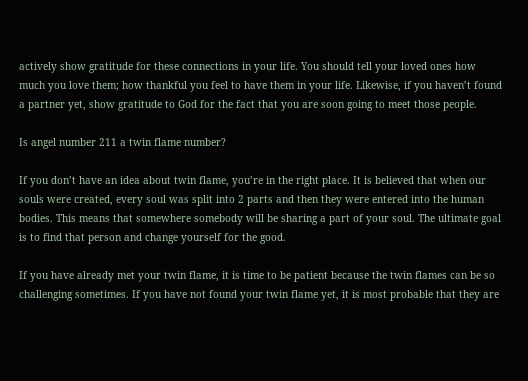actively show gratitude for these connections in your life. You should tell your loved ones how much you love them; how thankful you feel to have them in your life. Likewise, if you haven’t found a partner yet, show gratitude to God for the fact that you are soon going to meet those people.

Is angel number 211 a twin flame number?

If you don’t have an idea about twin flame, you’re in the right place. It is believed that when our souls were created, every soul was split into 2 parts and then they were entered into the human bodies. This means that somewhere somebody will be sharing a part of your soul. The ultimate goal is to find that person and change yourself for the good.

If you have already met your twin flame, it is time to be patient because the twin flames can be so challenging sometimes. If you have not found your twin flame yet, it is most probable that they are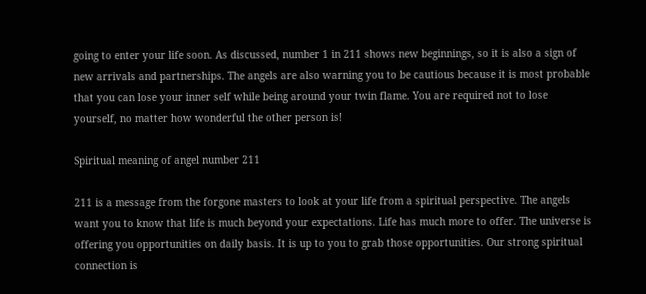going to enter your life soon. As discussed, number 1 in 211 shows new beginnings, so it is also a sign of new arrivals and partnerships. The angels are also warning you to be cautious because it is most probable that you can lose your inner self while being around your twin flame. You are required not to lose yourself, no matter how wonderful the other person is!

Spiritual meaning of angel number 211

211 is a message from the forgone masters to look at your life from a spiritual perspective. The angels want you to know that life is much beyond your expectations. Life has much more to offer. The universe is offering you opportunities on daily basis. It is up to you to grab those opportunities. Our strong spiritual connection is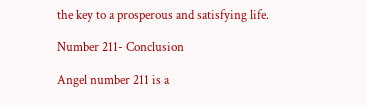the key to a prosperous and satisfying life.

Number 211- Conclusion

Angel number 211 is a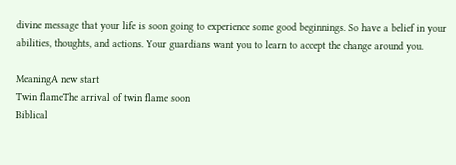divine message that your life is soon going to experience some good beginnings. So have a belief in your abilities, thoughts, and actions. Your guardians want you to learn to accept the change around you.

MeaningA new start
Twin flameThe arrival of twin flame soon
Biblical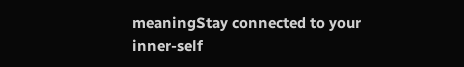meaningStay connected to your inner-self